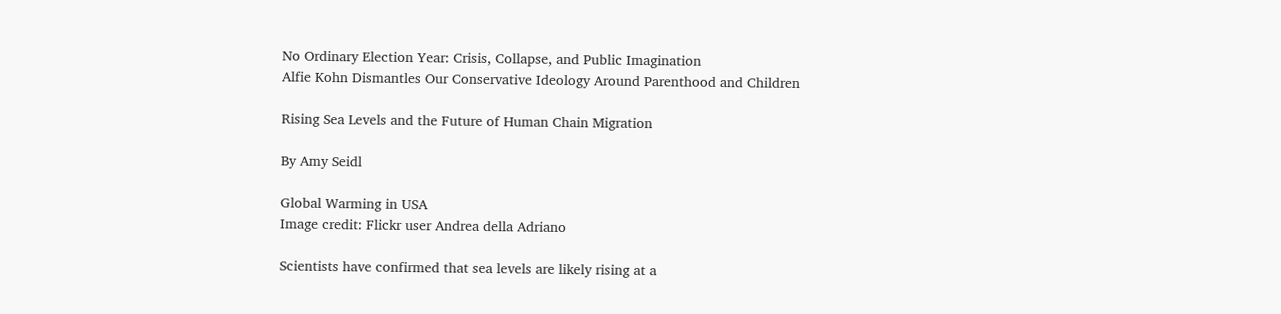No Ordinary Election Year: Crisis, Collapse, and Public Imagination
Alfie Kohn Dismantles Our Conservative Ideology Around Parenthood and Children

Rising Sea Levels and the Future of Human Chain Migration

By Amy Seidl

Global Warming in USA
Image credit: Flickr user Andrea della Adriano

Scientists have confirmed that sea levels are likely rising at a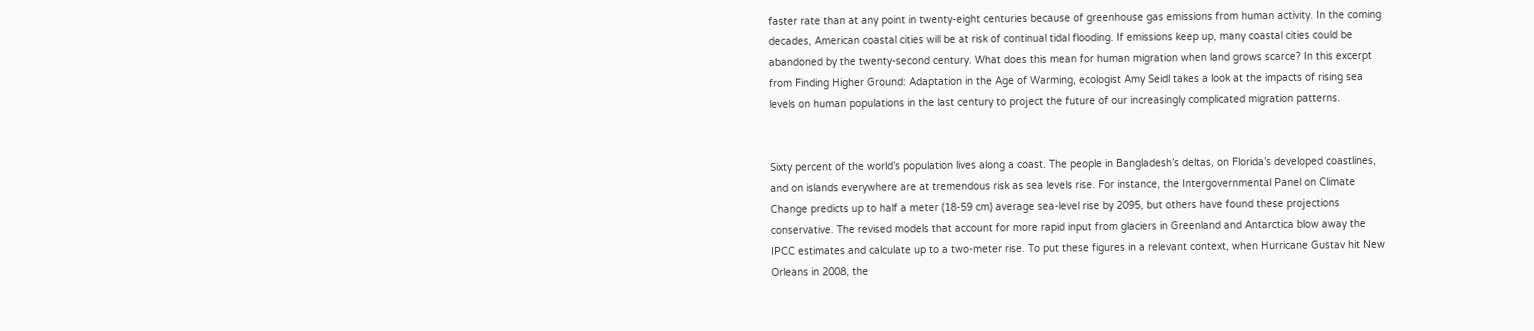faster rate than at any point in twenty-eight centuries because of greenhouse gas emissions from human activity. In the coming decades, American coastal cities will be at risk of continual tidal flooding. If emissions keep up, many coastal cities could be abandoned by the twenty-second century. What does this mean for human migration when land grows scarce? In this excerpt from Finding Higher Ground: Adaptation in the Age of Warming, ecologist Amy Seidl takes a look at the impacts of rising sea levels on human populations in the last century to project the future of our increasingly complicated migration patterns.


Sixty percent of the world’s population lives along a coast. The people in Bangladesh’s deltas, on Florida’s developed coastlines, and on islands everywhere are at tremendous risk as sea levels rise. For instance, the Intergovernmental Panel on Climate Change predicts up to half a meter (18-59 cm) average sea-level rise by 2095, but others have found these projections conservative. The revised models that account for more rapid input from glaciers in Greenland and Antarctica blow away the IPCC estimates and calculate up to a two-meter rise. To put these figures in a relevant context, when Hurricane Gustav hit New Orleans in 2008, the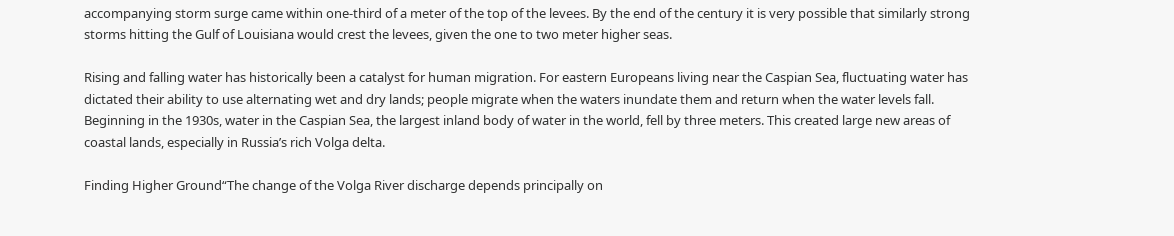accompanying storm surge came within one-third of a meter of the top of the levees. By the end of the century it is very possible that similarly strong storms hitting the Gulf of Louisiana would crest the levees, given the one to two meter higher seas.

Rising and falling water has historically been a catalyst for human migration. For eastern Europeans living near the Caspian Sea, fluctuating water has dictated their ability to use alternating wet and dry lands; people migrate when the waters inundate them and return when the water levels fall. Beginning in the 1930s, water in the Caspian Sea, the largest inland body of water in the world, fell by three meters. This created large new areas of coastal lands, especially in Russia’s rich Volga delta.

Finding Higher Ground“The change of the Volga River discharge depends principally on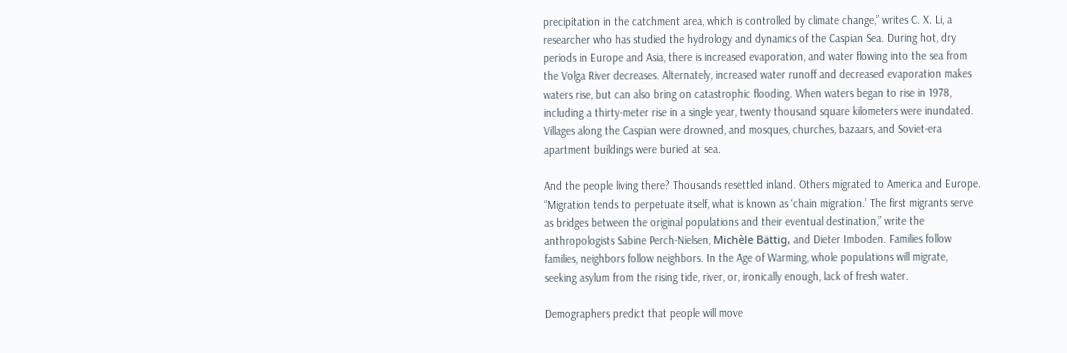precipitation in the catchment area, which is controlled by climate change,” writes C. X. Li, a researcher who has studied the hydrology and dynamics of the Caspian Sea. During hot, dry periods in Europe and Asia, there is increased evaporation, and water flowing into the sea from the Volga River decreases. Alternately, increased water runoff and decreased evaporation makes waters rise, but can also bring on catastrophic flooding. When waters began to rise in 1978, including a thirty-meter rise in a single year, twenty thousand square kilometers were inundated. Villages along the Caspian were drowned, and mosques, churches, bazaars, and Soviet-era apartment buildings were buried at sea.

And the people living there? Thousands resettled inland. Others migrated to America and Europe. “Migration tends to perpetuate itself, what is known as ‘chain migration.’ The first migrants serve as bridges between the original populations and their eventual destination,” write the anthropologists Sabine Perch-Nielsen, Michèle Bättig, and Dieter Imboden. Families follow families, neighbors follow neighbors. In the Age of Warming, whole populations will migrate, seeking asylum from the rising tide, river, or, ironically enough, lack of fresh water.

Demographers predict that people will move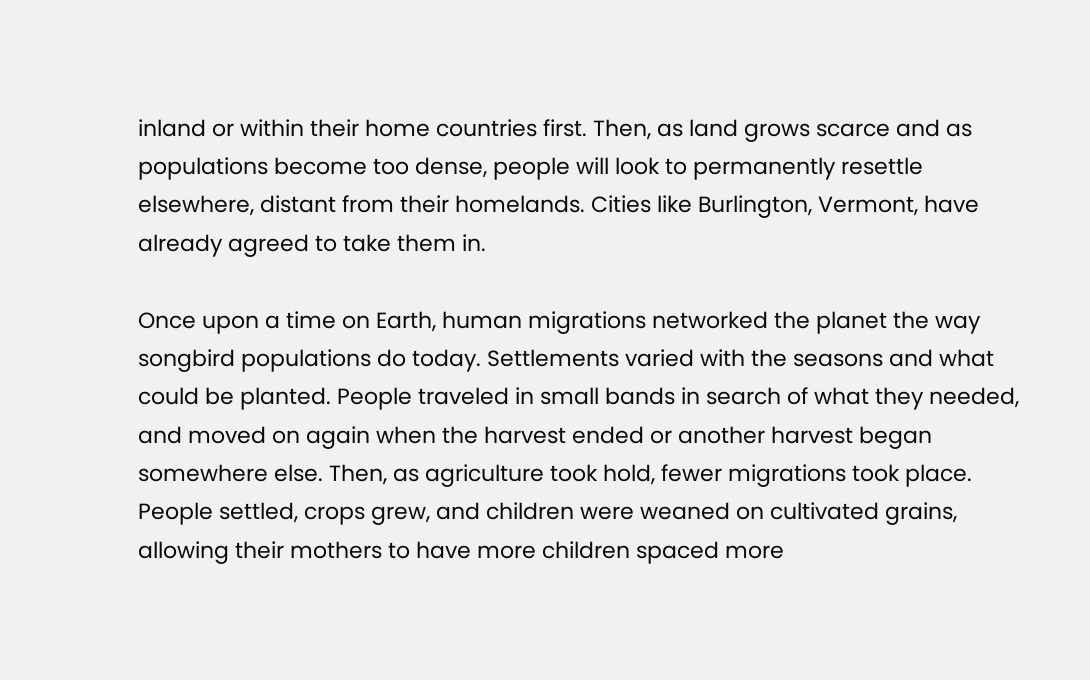inland or within their home countries first. Then, as land grows scarce and as populations become too dense, people will look to permanently resettle elsewhere, distant from their homelands. Cities like Burlington, Vermont, have already agreed to take them in.

Once upon a time on Earth, human migrations networked the planet the way songbird populations do today. Settlements varied with the seasons and what could be planted. People traveled in small bands in search of what they needed, and moved on again when the harvest ended or another harvest began somewhere else. Then, as agriculture took hold, fewer migrations took place. People settled, crops grew, and children were weaned on cultivated grains, allowing their mothers to have more children spaced more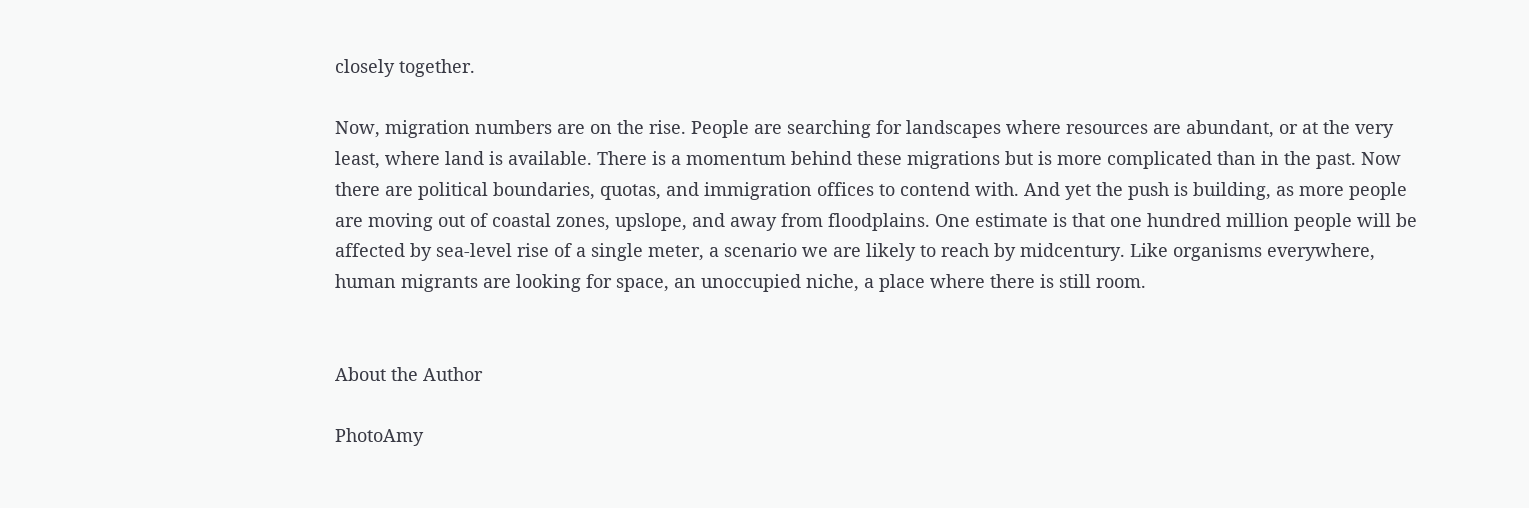closely together.

Now, migration numbers are on the rise. People are searching for landscapes where resources are abundant, or at the very least, where land is available. There is a momentum behind these migrations but is more complicated than in the past. Now there are political boundaries, quotas, and immigration offices to contend with. And yet the push is building, as more people are moving out of coastal zones, upslope, and away from floodplains. One estimate is that one hundred million people will be affected by sea-level rise of a single meter, a scenario we are likely to reach by midcentury. Like organisms everywhere, human migrants are looking for space, an unoccupied niche, a place where there is still room.


About the Author

PhotoAmy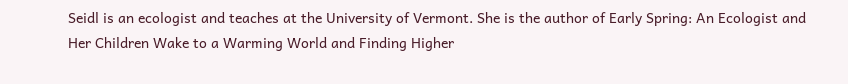Seidl is an ecologist and teaches at the University of Vermont. She is the author of Early Spring: An Ecologist and Her Children Wake to a Warming World and Finding Higher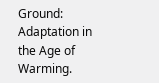Ground: Adaptation in the Age of Warming.